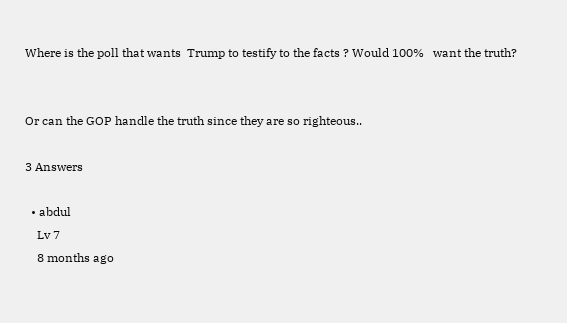Where is the poll that wants  Trump to testify to the facts ? Would 100%   want the truth?


Or can the GOP handle the truth since they are so righteous..

3 Answers

  • abdul
    Lv 7
    8 months ago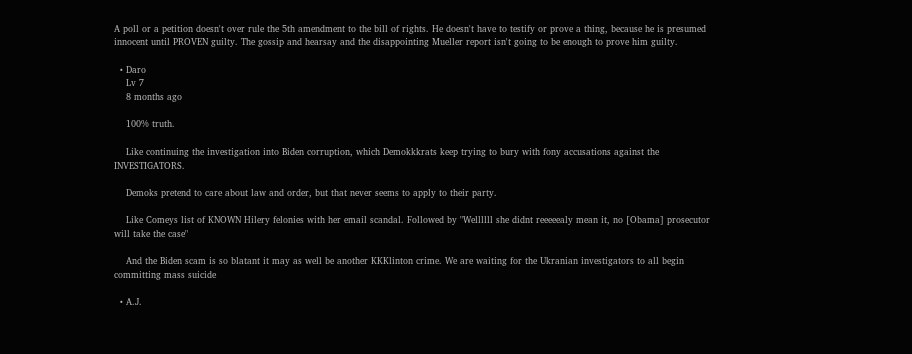A poll or a petition doesn't over rule the 5th amendment to the bill of rights. He doesn't have to testify or prove a thing, because he is presumed innocent until PROVEN guilty. The gossip and hearsay and the disappointing Mueller report isn't going to be enough to prove him guilty.

  • Daro
    Lv 7
    8 months ago

    100% truth.

    Like continuing the investigation into Biden corruption, which Demokkkrats keep trying to bury with fony accusations against the INVESTIGATORS.

    Demoks pretend to care about law and order, but that never seems to apply to their party.

    Like Comeys list of KNOWN Hilery felonies with her email scandal. Followed by "Wellllll she didnt reeeeealy mean it, no [Obama] prosecutor will take the case"

    And the Biden scam is so blatant it may as well be another KKKlinton crime. We are waiting for the Ukranian investigators to all begin committing mass suicide

  • A.J.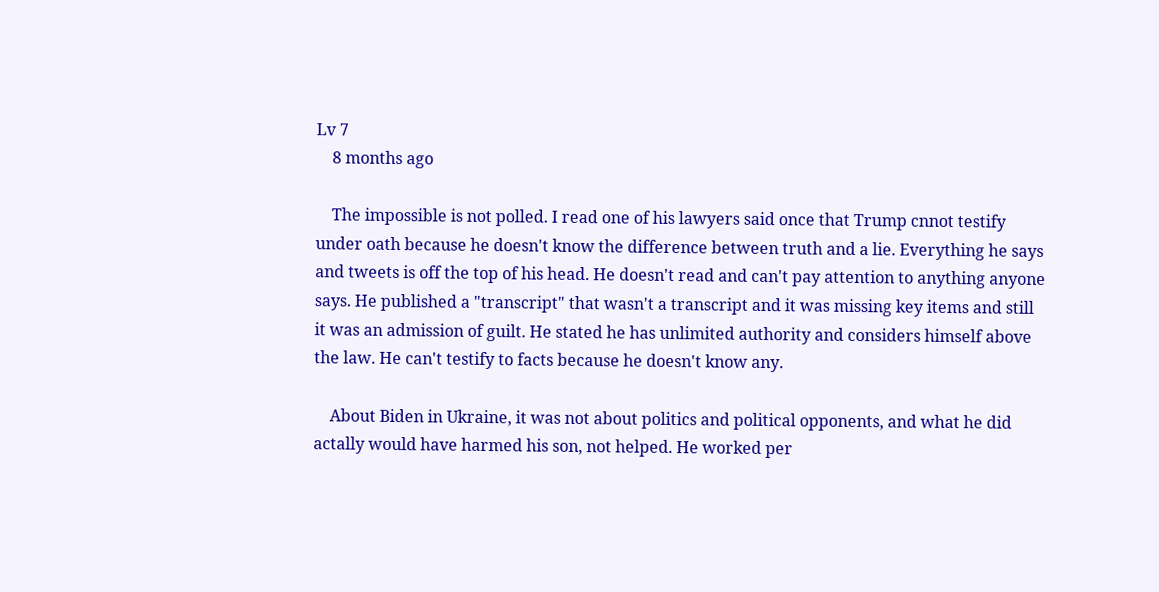Lv 7
    8 months ago

    The impossible is not polled. I read one of his lawyers said once that Trump cnnot testify under oath because he doesn't know the difference between truth and a lie. Everything he says and tweets is off the top of his head. He doesn't read and can't pay attention to anything anyone says. He published a "transcript" that wasn't a transcript and it was missing key items and still it was an admission of guilt. He stated he has unlimited authority and considers himself above the law. He can't testify to facts because he doesn't know any.

    About Biden in Ukraine, it was not about politics and political opponents, and what he did actally would have harmed his son, not helped. He worked per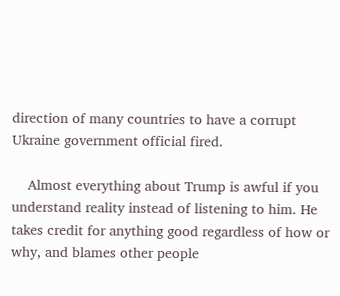direction of many countries to have a corrupt Ukraine government official fired.

    Almost everything about Trump is awful if you understand reality instead of listening to him. He takes credit for anything good regardless of how or why, and blames other people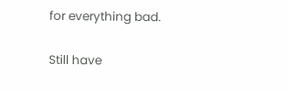for everything bad.

Still have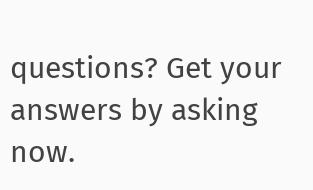questions? Get your answers by asking now.